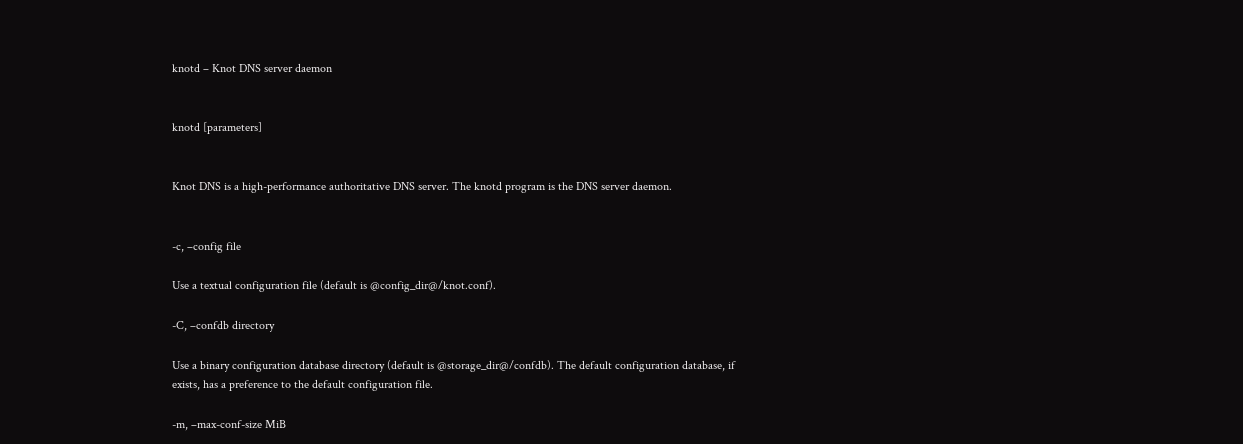knotd – Knot DNS server daemon


knotd [parameters]


Knot DNS is a high-performance authoritative DNS server. The knotd program is the DNS server daemon.


-c, –config file

Use a textual configuration file (default is @config_dir@/knot.conf).

-C, –confdb directory

Use a binary configuration database directory (default is @storage_dir@/confdb). The default configuration database, if exists, has a preference to the default configuration file.

-m, –max-conf-size MiB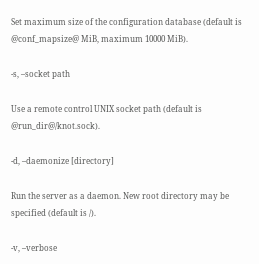Set maximum size of the configuration database (default is @conf_mapsize@ MiB, maximum 10000 MiB).

-s, –socket path

Use a remote control UNIX socket path (default is @run_dir@/knot.sock).

-d, –daemonize [directory]

Run the server as a daemon. New root directory may be specified (default is /).

-v, –verbose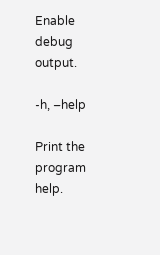Enable debug output.

-h, –help

Print the program help.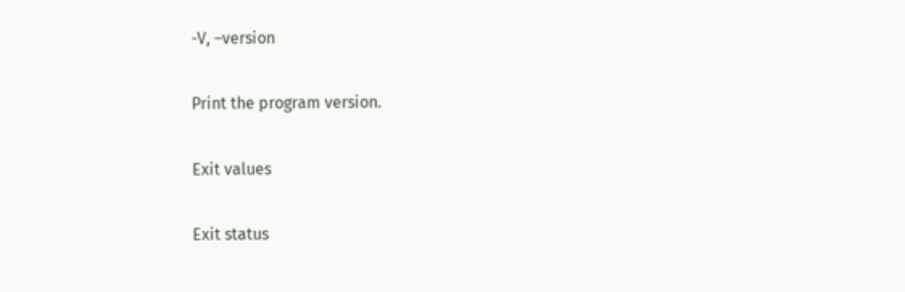-V, –version

Print the program version.

Exit values

Exit status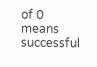of 0 means successful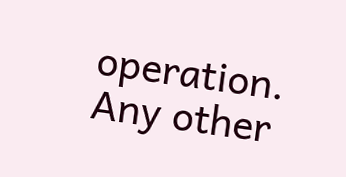operation. Any other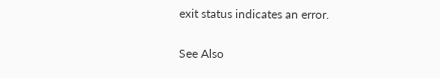exit status indicates an error.

See Also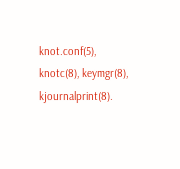knot.conf(5), knotc(8), keymgr(8), kjournalprint(8).